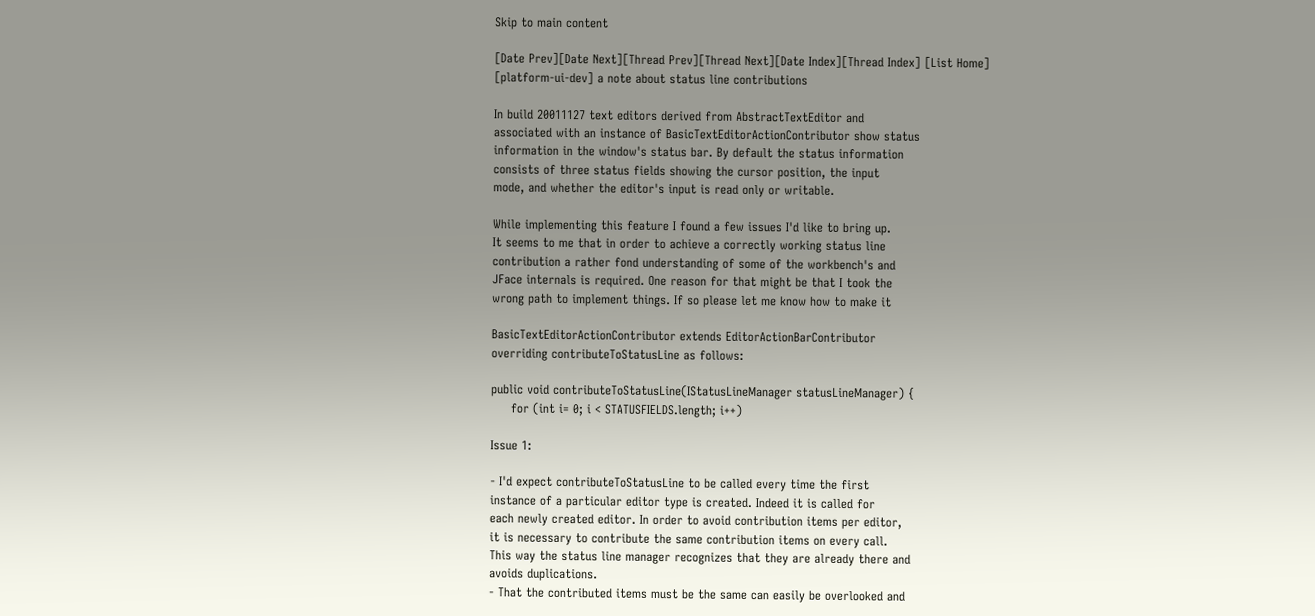Skip to main content

[Date Prev][Date Next][Thread Prev][Thread Next][Date Index][Thread Index] [List Home]
[platform-ui-dev] a note about status line contributions

In build 20011127 text editors derived from AbstractTextEditor and
associated with an instance of BasicTextEditorActionContributor show status
information in the window's status bar. By default the status information
consists of three status fields showing the cursor position, the input
mode, and whether the editor's input is read only or writable.

While implementing this feature I found a few issues I'd like to bring up.
It seems to me that in order to achieve a correctly working status line
contribution a rather fond understanding of some of the workbench's and
JFace internals is required. One reason for that might be that I took the
wrong path to implement things. If so please let me know how to make it

BasicTextEditorActionContributor extends EditorActionBarContributor
overriding contributeToStatusLine as follows:

public void contributeToStatusLine(IStatusLineManager statusLineManager) {
     for (int i= 0; i < STATUSFIELDS.length; i++)

Issue 1:

- I'd expect contributeToStatusLine to be called every time the first
instance of a particular editor type is created. Indeed it is called for
each newly created editor. In order to avoid contribution items per editor,
it is necessary to contribute the same contribution items on every call.
This way the status line manager recognizes that they are already there and
avoids duplications.
- That the contributed items must be the same can easily be overlooked and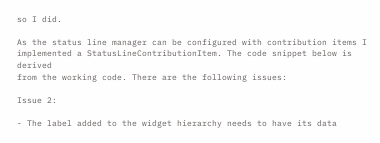so I did.

As the status line manager can be configured with contribution items I
implemented a StatusLineContributionItem. The code snippet below is derived
from the working code. There are the following issues:

Issue 2:

- The label added to the widget hierarchy needs to have its data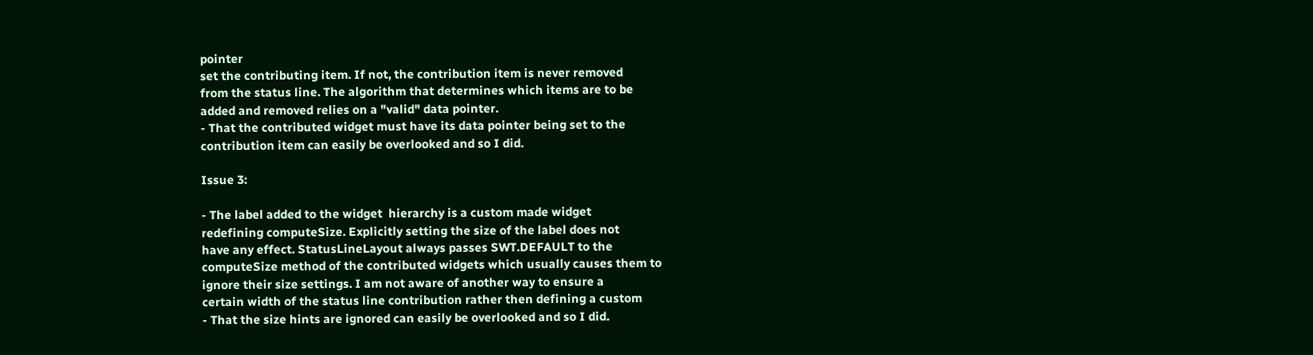pointer
set the contributing item. If not, the contribution item is never removed
from the status line. The algorithm that determines which items are to be
added and removed relies on a "valid" data pointer.
- That the contributed widget must have its data pointer being set to the
contribution item can easily be overlooked and so I did.

Issue 3:

- The label added to the widget  hierarchy is a custom made widget
redefining computeSize. Explicitly setting the size of the label does not
have any effect. StatusLineLayout always passes SWT.DEFAULT to the
computeSize method of the contributed widgets which usually causes them to
ignore their size settings. I am not aware of another way to ensure a
certain width of the status line contribution rather then defining a custom
- That the size hints are ignored can easily be overlooked and so I did.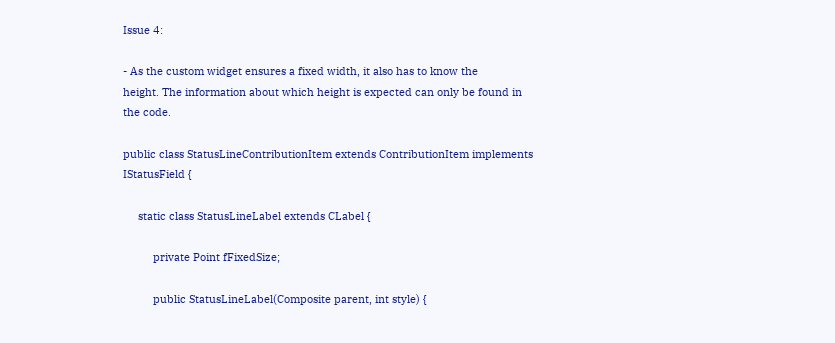Issue 4:

- As the custom widget ensures a fixed width, it also has to know the
height. The information about which height is expected can only be found in
the code.

public class StatusLineContributionItem extends ContributionItem implements
IStatusField {

     static class StatusLineLabel extends CLabel {

          private Point fFixedSize;

          public StatusLineLabel(Composite parent, int style) {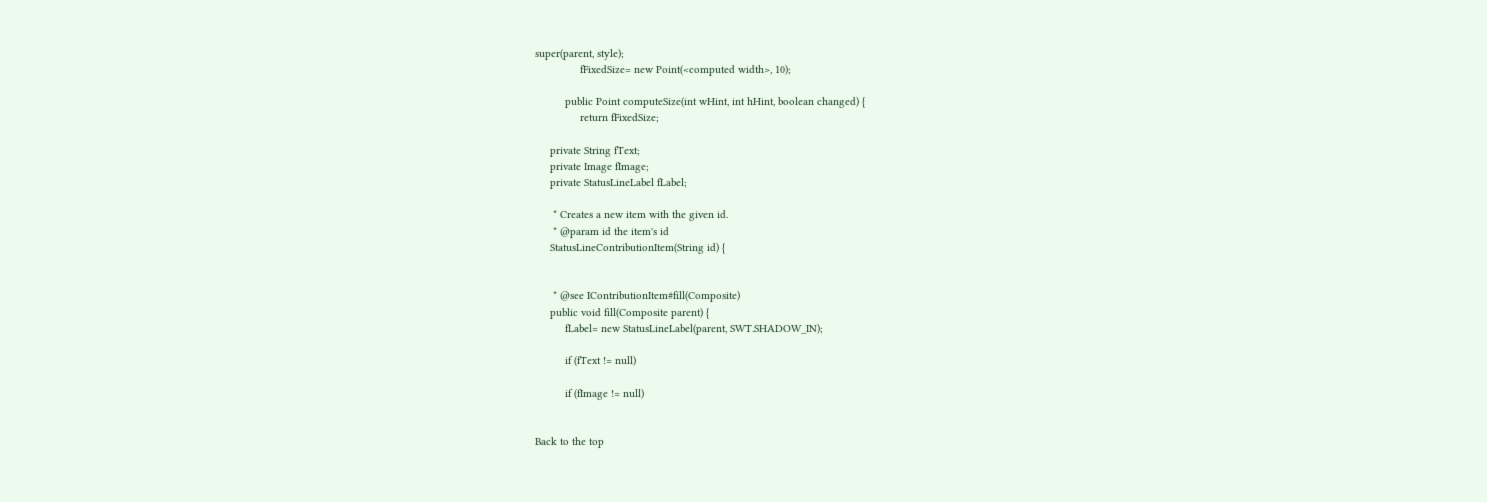super(parent, style);
               fFixedSize= new Point(<computed width>, 10);

          public Point computeSize(int wHint, int hHint, boolean changed) {
               return fFixedSize;

     private String fText;
     private Image fImage;
     private StatusLineLabel fLabel;

      * Creates a new item with the given id.
      * @param id the item's id
     StatusLineContributionItem(String id) {


      * @see IContributionItem#fill(Composite)
     public void fill(Composite parent) {
          fLabel= new StatusLineLabel(parent, SWT.SHADOW_IN);

          if (fText != null)

          if (fImage != null)


Back to the top